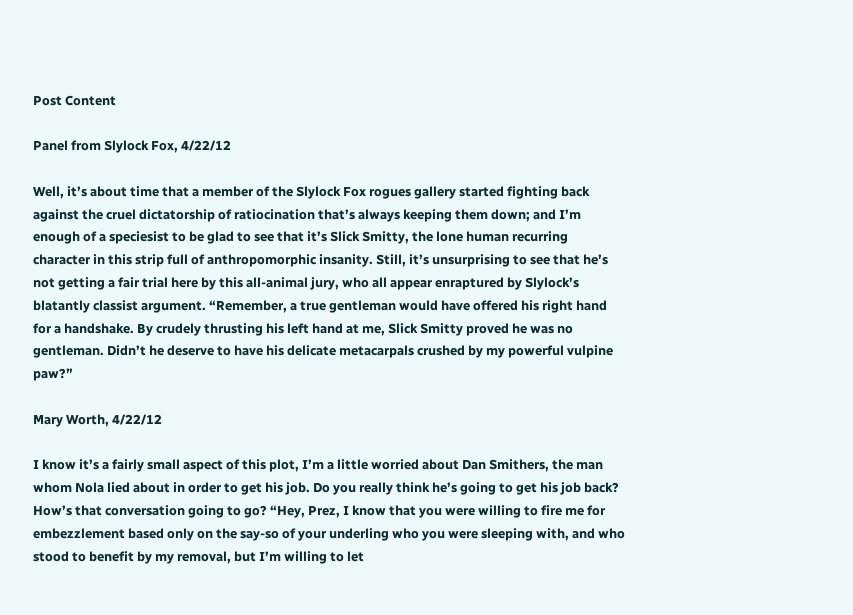Post Content

Panel from Slylock Fox, 4/22/12

Well, it’s about time that a member of the Slylock Fox rogues gallery started fighting back against the cruel dictatorship of ratiocination that’s always keeping them down; and I’m enough of a speciesist to be glad to see that it’s Slick Smitty, the lone human recurring character in this strip full of anthropomorphic insanity. Still, it’s unsurprising to see that he’s not getting a fair trial here by this all-animal jury, who all appear enraptured by Slylock’s blatantly classist argument. “Remember, a true gentleman would have offered his right hand for a handshake. By crudely thrusting his left hand at me, Slick Smitty proved he was no gentleman. Didn’t he deserve to have his delicate metacarpals crushed by my powerful vulpine paw?”

Mary Worth, 4/22/12

I know it’s a fairly small aspect of this plot, I’m a little worried about Dan Smithers, the man whom Nola lied about in order to get his job. Do you really think he’s going to get his job back? How’s that conversation going to go? “Hey, Prez, I know that you were willing to fire me for embezzlement based only on the say-so of your underling who you were sleeping with, and who stood to benefit by my removal, but I’m willing to let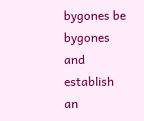bygones be bygones and establish an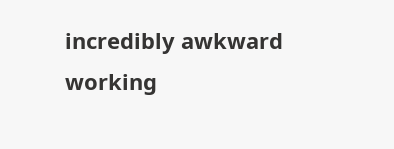incredibly awkward working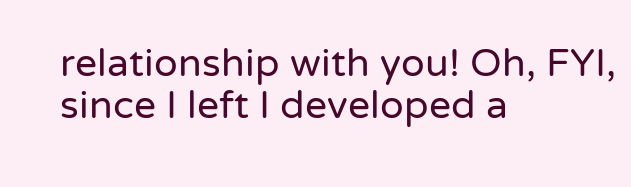relationship with you! Oh, FYI, since I left I developed a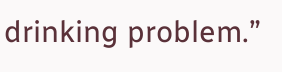drinking problem.”